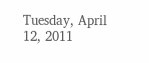Tuesday, April 12, 2011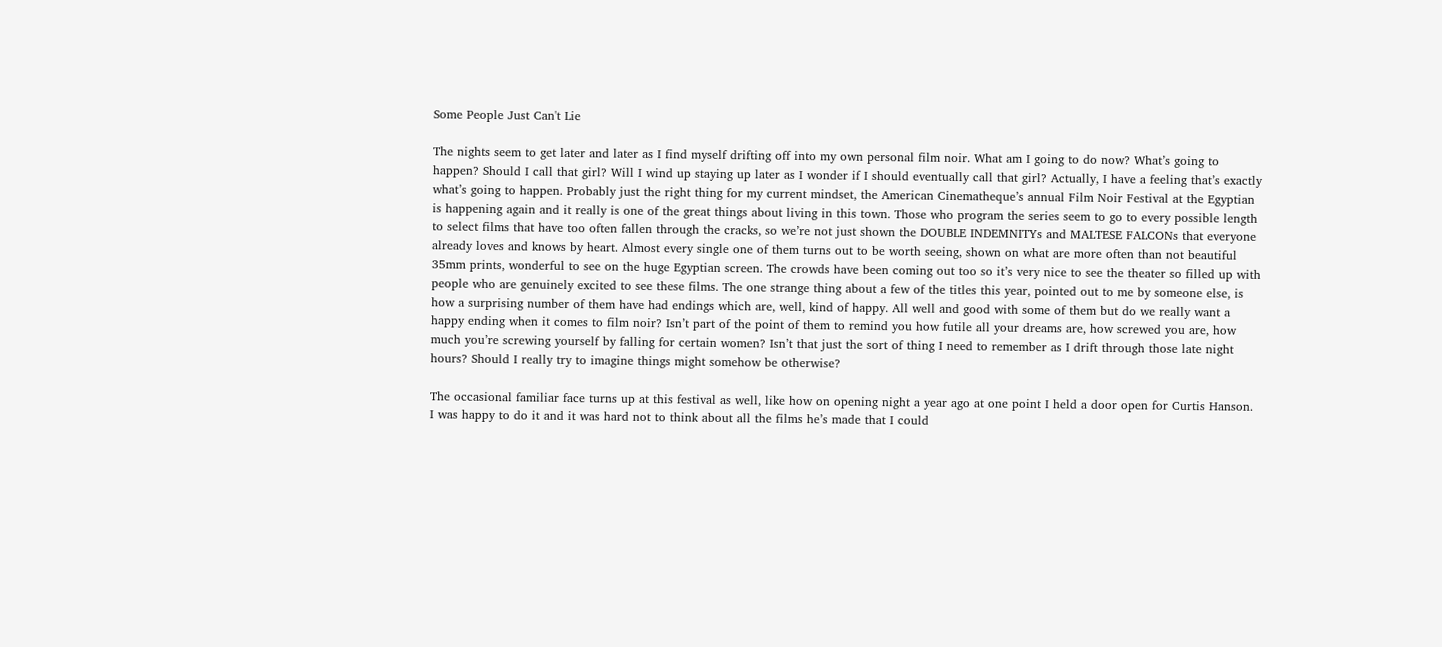Some People Just Can't Lie

The nights seem to get later and later as I find myself drifting off into my own personal film noir. What am I going to do now? What’s going to happen? Should I call that girl? Will I wind up staying up later as I wonder if I should eventually call that girl? Actually, I have a feeling that’s exactly what’s going to happen. Probably just the right thing for my current mindset, the American Cinematheque’s annual Film Noir Festival at the Egyptian is happening again and it really is one of the great things about living in this town. Those who program the series seem to go to every possible length to select films that have too often fallen through the cracks, so we’re not just shown the DOUBLE INDEMNITYs and MALTESE FALCONs that everyone already loves and knows by heart. Almost every single one of them turns out to be worth seeing, shown on what are more often than not beautiful 35mm prints, wonderful to see on the huge Egyptian screen. The crowds have been coming out too so it’s very nice to see the theater so filled up with people who are genuinely excited to see these films. The one strange thing about a few of the titles this year, pointed out to me by someone else, is how a surprising number of them have had endings which are, well, kind of happy. All well and good with some of them but do we really want a happy ending when it comes to film noir? Isn’t part of the point of them to remind you how futile all your dreams are, how screwed you are, how much you’re screwing yourself by falling for certain women? Isn’t that just the sort of thing I need to remember as I drift through those late night hours? Should I really try to imagine things might somehow be otherwise?

The occasional familiar face turns up at this festival as well, like how on opening night a year ago at one point I held a door open for Curtis Hanson. I was happy to do it and it was hard not to think about all the films he’s made that I could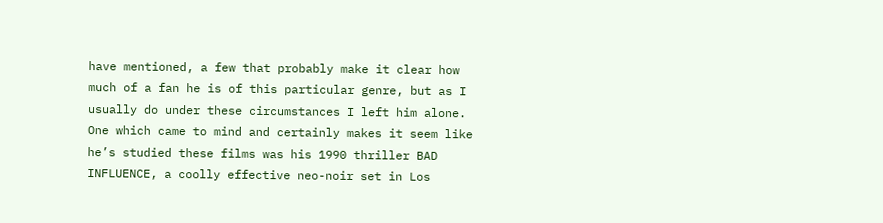have mentioned, a few that probably make it clear how much of a fan he is of this particular genre, but as I usually do under these circumstances I left him alone. One which came to mind and certainly makes it seem like he’s studied these films was his 1990 thriller BAD INFLUENCE, a coolly effective neo-noir set in Los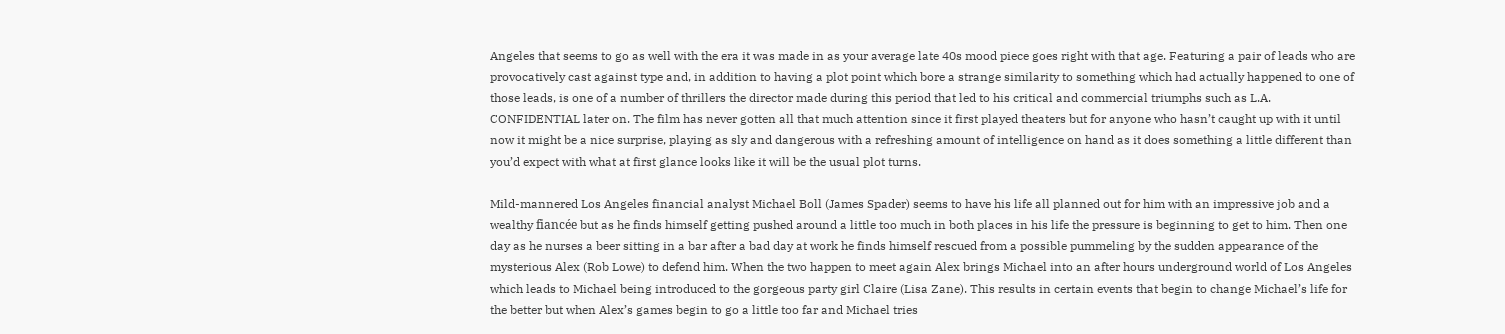Angeles that seems to go as well with the era it was made in as your average late 40s mood piece goes right with that age. Featuring a pair of leads who are provocatively cast against type and, in addition to having a plot point which bore a strange similarity to something which had actually happened to one of those leads, is one of a number of thrillers the director made during this period that led to his critical and commercial triumphs such as L.A. CONFIDENTIAL later on. The film has never gotten all that much attention since it first played theaters but for anyone who hasn’t caught up with it until now it might be a nice surprise, playing as sly and dangerous with a refreshing amount of intelligence on hand as it does something a little different than you’d expect with what at first glance looks like it will be the usual plot turns.

Mild-mannered Los Angeles financial analyst Michael Boll (James Spader) seems to have his life all planned out for him with an impressive job and a wealthy fiancée but as he finds himself getting pushed around a little too much in both places in his life the pressure is beginning to get to him. Then one day as he nurses a beer sitting in a bar after a bad day at work he finds himself rescued from a possible pummeling by the sudden appearance of the mysterious Alex (Rob Lowe) to defend him. When the two happen to meet again Alex brings Michael into an after hours underground world of Los Angeles which leads to Michael being introduced to the gorgeous party girl Claire (Lisa Zane). This results in certain events that begin to change Michael’s life for the better but when Alex’s games begin to go a little too far and Michael tries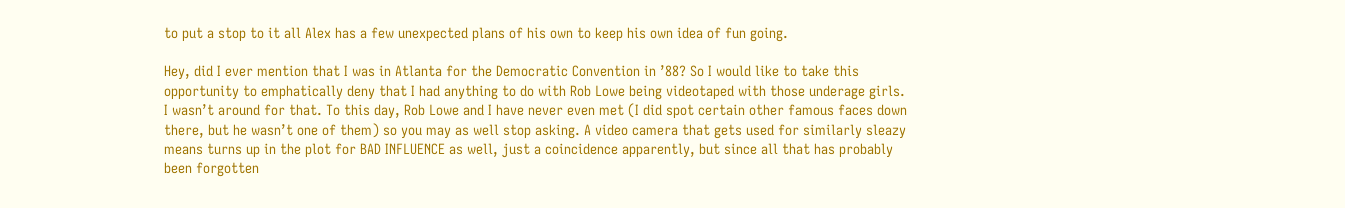to put a stop to it all Alex has a few unexpected plans of his own to keep his own idea of fun going.

Hey, did I ever mention that I was in Atlanta for the Democratic Convention in ’88? So I would like to take this opportunity to emphatically deny that I had anything to do with Rob Lowe being videotaped with those underage girls. I wasn’t around for that. To this day, Rob Lowe and I have never even met (I did spot certain other famous faces down there, but he wasn’t one of them) so you may as well stop asking. A video camera that gets used for similarly sleazy means turns up in the plot for BAD INFLUENCE as well, just a coincidence apparently, but since all that has probably been forgotten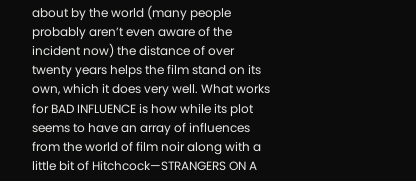about by the world (many people probably aren’t even aware of the incident now) the distance of over twenty years helps the film stand on its own, which it does very well. What works for BAD INFLUENCE is how while its plot seems to have an array of influences from the world of film noir along with a little bit of Hitchcock—STRANGERS ON A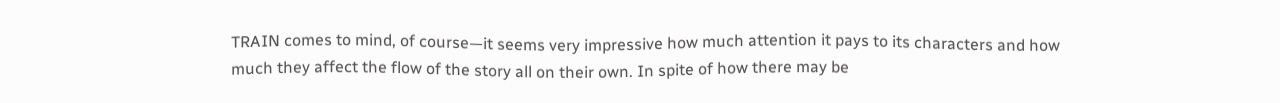TRAIN comes to mind, of course—it seems very impressive how much attention it pays to its characters and how much they affect the flow of the story all on their own. In spite of how there may be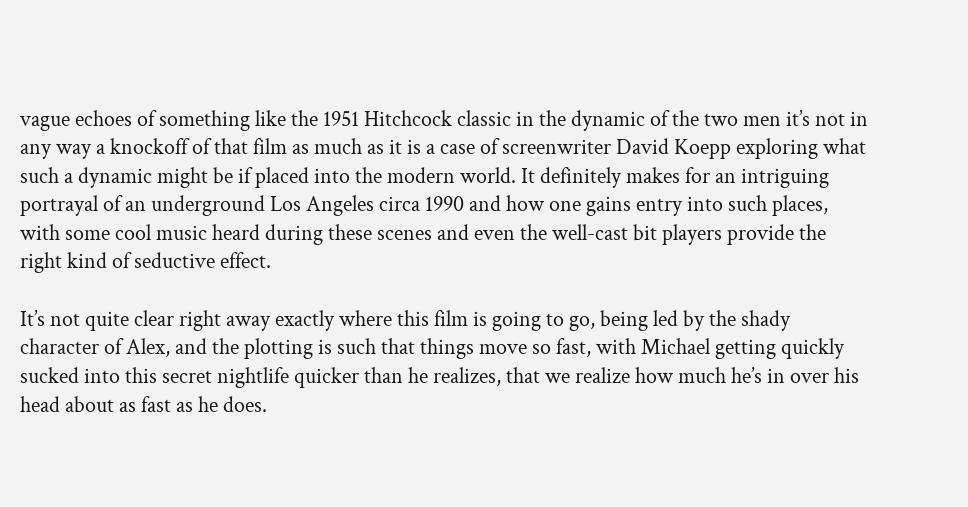vague echoes of something like the 1951 Hitchcock classic in the dynamic of the two men it’s not in any way a knockoff of that film as much as it is a case of screenwriter David Koepp exploring what such a dynamic might be if placed into the modern world. It definitely makes for an intriguing portrayal of an underground Los Angeles circa 1990 and how one gains entry into such places, with some cool music heard during these scenes and even the well-cast bit players provide the right kind of seductive effect.

It’s not quite clear right away exactly where this film is going to go, being led by the shady character of Alex, and the plotting is such that things move so fast, with Michael getting quickly sucked into this secret nightlife quicker than he realizes, that we realize how much he’s in over his head about as fast as he does.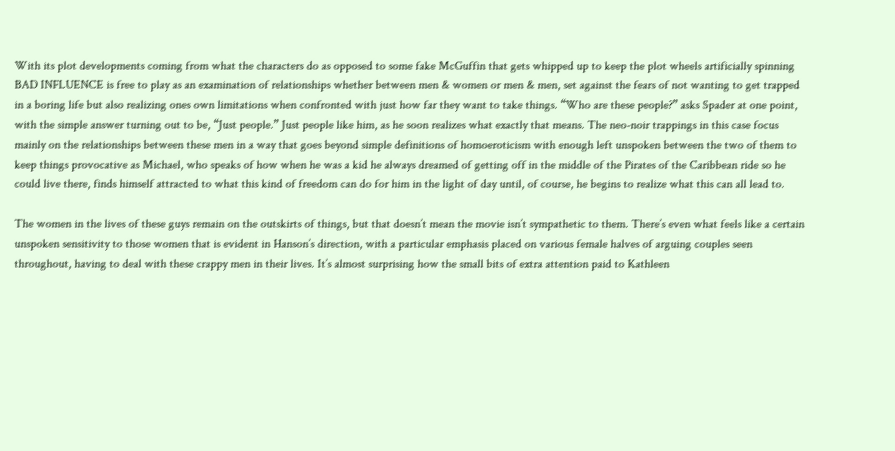With its plot developments coming from what the characters do as opposed to some fake McGuffin that gets whipped up to keep the plot wheels artificially spinning BAD INFLUENCE is free to play as an examination of relationships whether between men & women or men & men, set against the fears of not wanting to get trapped in a boring life but also realizing ones own limitations when confronted with just how far they want to take things. “Who are these people?” asks Spader at one point, with the simple answer turning out to be, “Just people.” Just people like him, as he soon realizes what exactly that means. The neo-noir trappings in this case focus mainly on the relationships between these men in a way that goes beyond simple definitions of homoeroticism with enough left unspoken between the two of them to keep things provocative as Michael, who speaks of how when he was a kid he always dreamed of getting off in the middle of the Pirates of the Caribbean ride so he could live there, finds himself attracted to what this kind of freedom can do for him in the light of day until, of course, he begins to realize what this can all lead to.

The women in the lives of these guys remain on the outskirts of things, but that doesn’t mean the movie isn’t sympathetic to them. There’s even what feels like a certain unspoken sensitivity to those women that is evident in Hanson’s direction, with a particular emphasis placed on various female halves of arguing couples seen throughout, having to deal with these crappy men in their lives. It’s almost surprising how the small bits of extra attention paid to Kathleen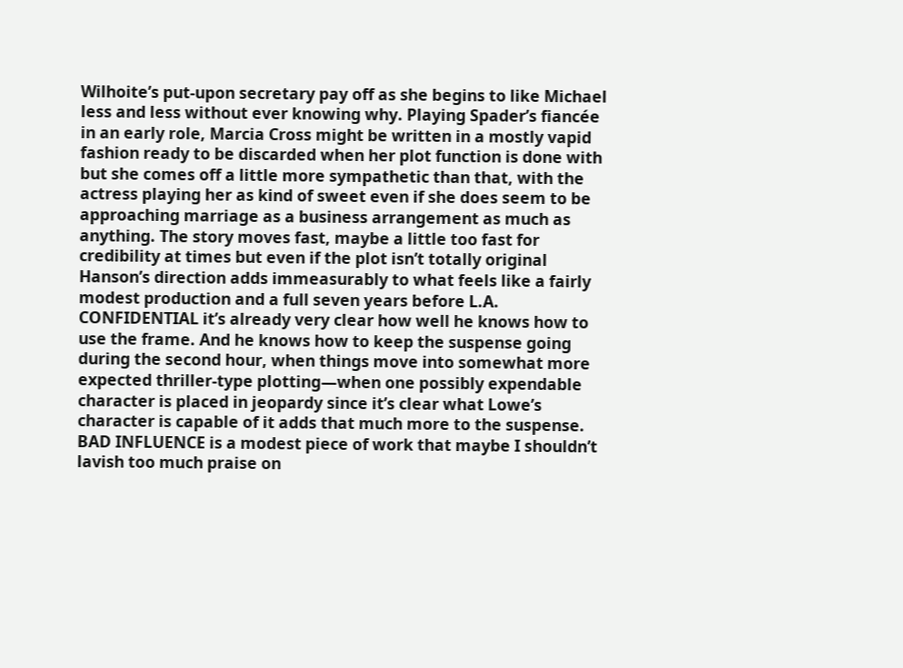Wilhoite’s put-upon secretary pay off as she begins to like Michael less and less without ever knowing why. Playing Spader’s fiancée in an early role, Marcia Cross might be written in a mostly vapid fashion ready to be discarded when her plot function is done with but she comes off a little more sympathetic than that, with the actress playing her as kind of sweet even if she does seem to be approaching marriage as a business arrangement as much as anything. The story moves fast, maybe a little too fast for credibility at times but even if the plot isn’t totally original Hanson’s direction adds immeasurably to what feels like a fairly modest production and a full seven years before L.A. CONFIDENTIAL it’s already very clear how well he knows how to use the frame. And he knows how to keep the suspense going during the second hour, when things move into somewhat more expected thriller-type plotting—when one possibly expendable character is placed in jeopardy since it’s clear what Lowe’s character is capable of it adds that much more to the suspense. BAD INFLUENCE is a modest piece of work that maybe I shouldn’t lavish too much praise on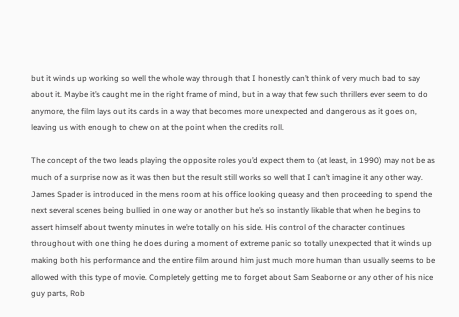but it winds up working so well the whole way through that I honestly can’t think of very much bad to say about it. Maybe it’s caught me in the right frame of mind, but in a way that few such thrillers ever seem to do anymore, the film lays out its cards in a way that becomes more unexpected and dangerous as it goes on, leaving us with enough to chew on at the point when the credits roll.

The concept of the two leads playing the opposite roles you’d expect them to (at least, in 1990) may not be as much of a surprise now as it was then but the result still works so well that I can’t imagine it any other way. James Spader is introduced in the mens room at his office looking queasy and then proceeding to spend the next several scenes being bullied in one way or another but he’s so instantly likable that when he begins to assert himself about twenty minutes in we’re totally on his side. His control of the character continues throughout with one thing he does during a moment of extreme panic so totally unexpected that it winds up making both his performance and the entire film around him just much more human than usually seems to be allowed with this type of movie. Completely getting me to forget about Sam Seaborne or any other of his nice guy parts, Rob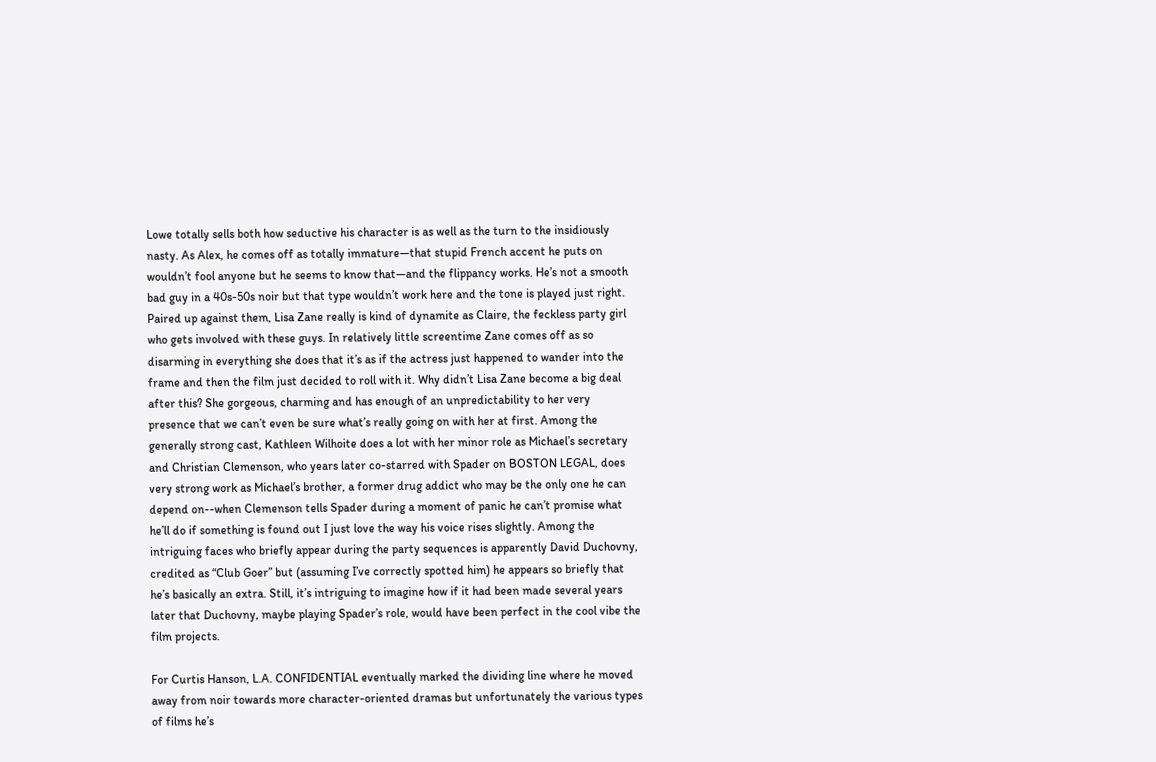Lowe totally sells both how seductive his character is as well as the turn to the insidiously nasty. As Alex, he comes off as totally immature—that stupid French accent he puts on wouldn’t fool anyone but he seems to know that—and the flippancy works. He’s not a smooth bad guy in a 40s-50s noir but that type wouldn’t work here and the tone is played just right. Paired up against them, Lisa Zane really is kind of dynamite as Claire, the feckless party girl who gets involved with these guys. In relatively little screentime Zane comes off as so disarming in everything she does that it’s as if the actress just happened to wander into the frame and then the film just decided to roll with it. Why didn’t Lisa Zane become a big deal after this? She gorgeous, charming and has enough of an unpredictability to her very presence that we can’t even be sure what’s really going on with her at first. Among the generally strong cast, Kathleen Wilhoite does a lot with her minor role as Michael’s secretary and Christian Clemenson, who years later co-starred with Spader on BOSTON LEGAL, does very strong work as Michael’s brother, a former drug addict who may be the only one he can depend on--when Clemenson tells Spader during a moment of panic he can’t promise what he’ll do if something is found out I just love the way his voice rises slightly. Among the intriguing faces who briefly appear during the party sequences is apparently David Duchovny, credited as “Club Goer” but (assuming I’ve correctly spotted him) he appears so briefly that he’s basically an extra. Still, it’s intriguing to imagine how if it had been made several years later that Duchovny, maybe playing Spader’s role, would have been perfect in the cool vibe the film projects.

For Curtis Hanson, L.A. CONFIDENTIAL eventually marked the dividing line where he moved away from noir towards more character-oriented dramas but unfortunately the various types of films he’s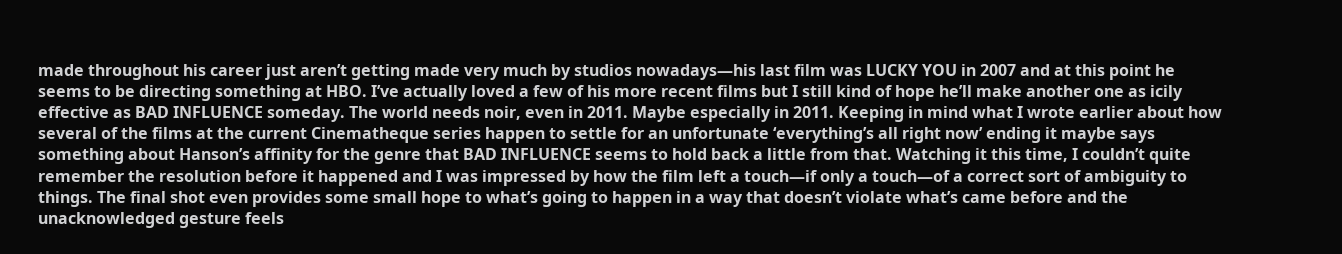made throughout his career just aren’t getting made very much by studios nowadays—his last film was LUCKY YOU in 2007 and at this point he seems to be directing something at HBO. I’ve actually loved a few of his more recent films but I still kind of hope he’ll make another one as icily effective as BAD INFLUENCE someday. The world needs noir, even in 2011. Maybe especially in 2011. Keeping in mind what I wrote earlier about how several of the films at the current Cinematheque series happen to settle for an unfortunate ‘everything’s all right now’ ending it maybe says something about Hanson’s affinity for the genre that BAD INFLUENCE seems to hold back a little from that. Watching it this time, I couldn’t quite remember the resolution before it happened and I was impressed by how the film left a touch—if only a touch—of a correct sort of ambiguity to things. The final shot even provides some small hope to what’s going to happen in a way that doesn’t violate what’s came before and the unacknowledged gesture feels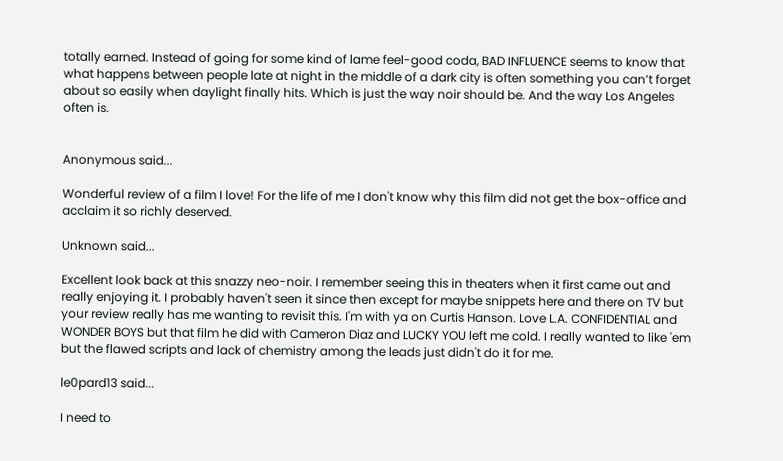totally earned. Instead of going for some kind of lame feel-good coda, BAD INFLUENCE seems to know that what happens between people late at night in the middle of a dark city is often something you can’t forget about so easily when daylight finally hits. Which is just the way noir should be. And the way Los Angeles often is.


Anonymous said...

Wonderful review of a film I love! For the life of me I don't know why this film did not get the box-office and acclaim it so richly deserved.

Unknown said...

Excellent look back at this snazzy neo-noir. I remember seeing this in theaters when it first came out and really enjoying it. I probably haven't seen it since then except for maybe snippets here and there on TV but your review really has me wanting to revisit this. I'm with ya on Curtis Hanson. Love L.A. CONFIDENTIAL and WONDER BOYS but that film he did with Cameron Diaz and LUCKY YOU left me cold. I really wanted to like 'em but the flawed scripts and lack of chemistry among the leads just didn't do it for me.

le0pard13 said...

I need to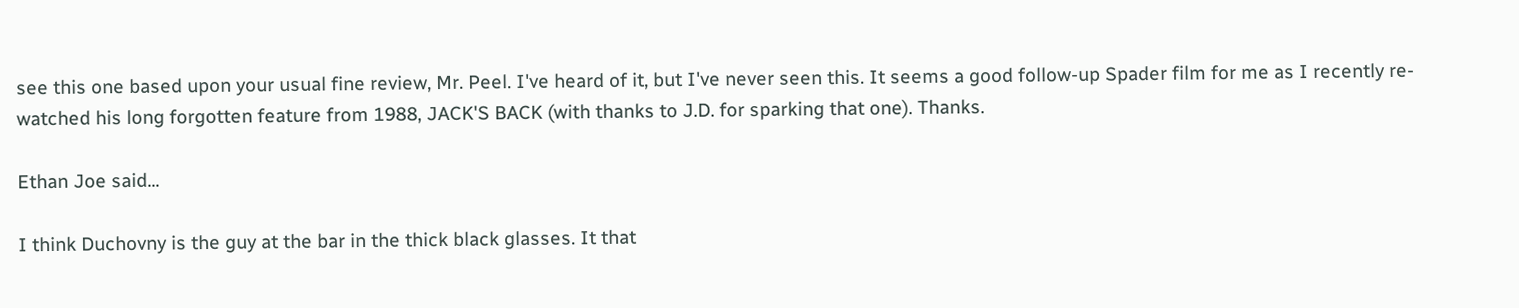see this one based upon your usual fine review, Mr. Peel. I've heard of it, but I've never seen this. It seems a good follow-up Spader film for me as I recently re-watched his long forgotten feature from 1988, JACK'S BACK (with thanks to J.D. for sparking that one). Thanks.

Ethan Joe said...

I think Duchovny is the guy at the bar in the thick black glasses. It that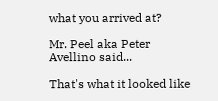what you arrived at?

Mr. Peel aka Peter Avellino said...

That's what it looked like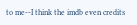to me--I think the imdb even credits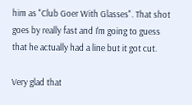him as "Club Goer With Glasses". That shot goes by really fast and I'm going to guess that he actually had a line but it got cut.

Very glad that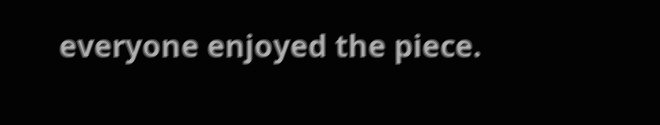everyone enjoyed the piece.